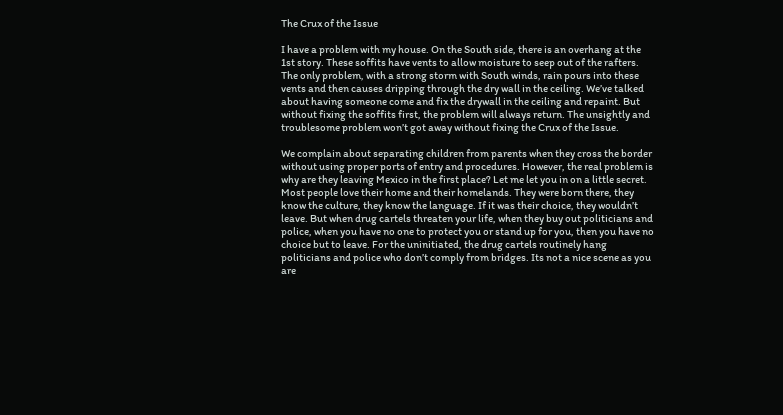The Crux of the Issue

I have a problem with my house. On the South side, there is an overhang at the 1st story. These soffits have vents to allow moisture to seep out of the rafters. The only problem, with a strong storm with South winds, rain pours into these vents and then causes dripping through the dry wall in the ceiling. We’ve talked about having someone come and fix the drywall in the ceiling and repaint. But without fixing the soffits first, the problem will always return. The unsightly and troublesome problem won’t got away without fixing the Crux of the Issue.

We complain about separating children from parents when they cross the border without using proper ports of entry and procedures. However, the real problem is why are they leaving Mexico in the first place? Let me let you in on a little secret. Most people love their home and their homelands. They were born there, they know the culture, they know the language. If it was their choice, they wouldn’t leave. But when drug cartels threaten your life, when they buy out politicians and police, when you have no one to protect you or stand up for you, then you have no choice but to leave. For the uninitiated, the drug cartels routinely hang politicians and police who don’t comply from bridges. Its not a nice scene as you are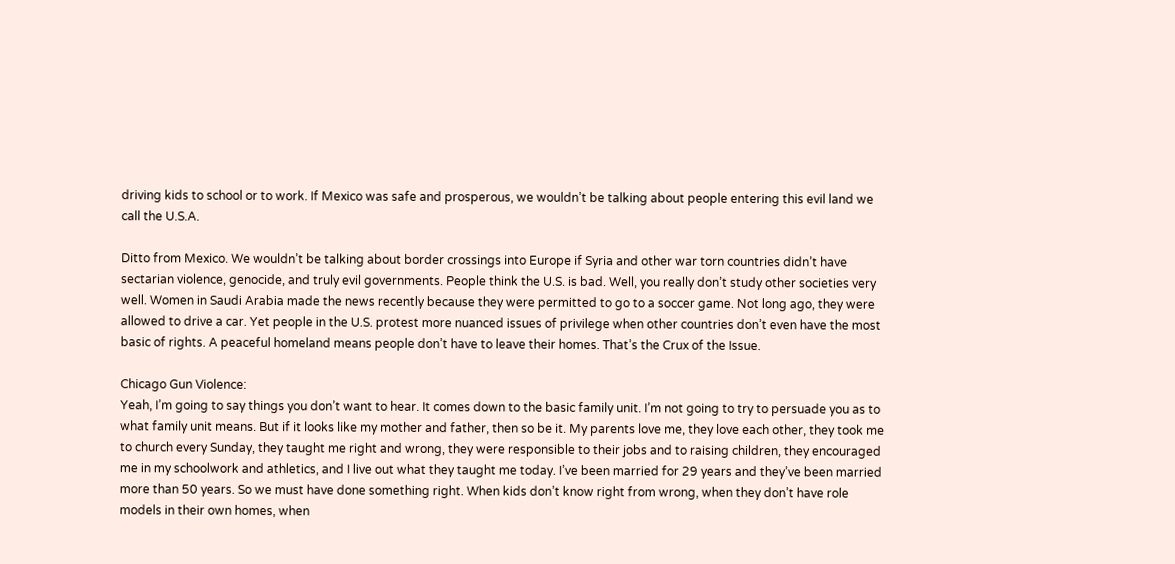driving kids to school or to work. If Mexico was safe and prosperous, we wouldn’t be talking about people entering this evil land we call the U.S.A.

Ditto from Mexico. We wouldn’t be talking about border crossings into Europe if Syria and other war torn countries didn’t have sectarian violence, genocide, and truly evil governments. People think the U.S. is bad. Well, you really don’t study other societies very well. Women in Saudi Arabia made the news recently because they were permitted to go to a soccer game. Not long ago, they were allowed to drive a car. Yet people in the U.S. protest more nuanced issues of privilege when other countries don’t even have the most basic of rights. A peaceful homeland means people don’t have to leave their homes. That’s the Crux of the Issue.

Chicago Gun Violence:
Yeah, I’m going to say things you don’t want to hear. It comes down to the basic family unit. I’m not going to try to persuade you as to what family unit means. But if it looks like my mother and father, then so be it. My parents love me, they love each other, they took me to church every Sunday, they taught me right and wrong, they were responsible to their jobs and to raising children, they encouraged me in my schoolwork and athletics, and I live out what they taught me today. I’ve been married for 29 years and they’ve been married more than 50 years. So we must have done something right. When kids don’t know right from wrong, when they don’t have role models in their own homes, when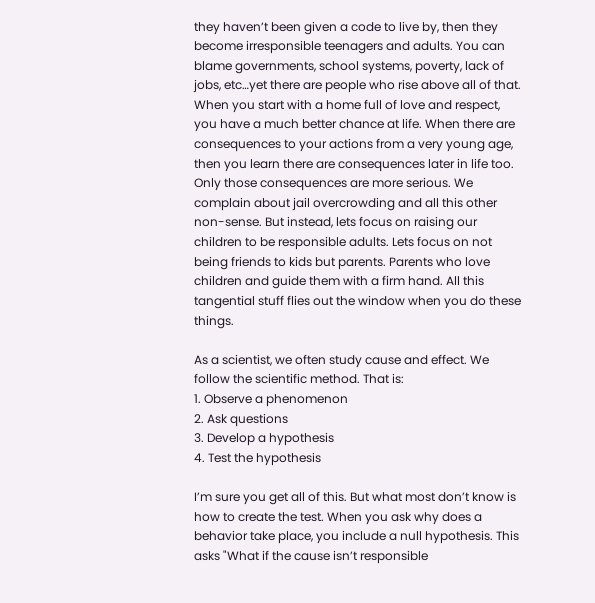they haven’t been given a code to live by, then they become irresponsible teenagers and adults. You can blame governments, school systems, poverty, lack of jobs, etc…yet there are people who rise above all of that. When you start with a home full of love and respect, you have a much better chance at life. When there are consequences to your actions from a very young age, then you learn there are consequences later in life too. Only those consequences are more serious. We complain about jail overcrowding and all this other non-sense. But instead, lets focus on raising our children to be responsible adults. Lets focus on not being friends to kids but parents. Parents who love children and guide them with a firm hand. All this tangential stuff flies out the window when you do these things.

As a scientist, we often study cause and effect. We follow the scientific method. That is:
1. Observe a phenomenon
2. Ask questions
3. Develop a hypothesis
4. Test the hypothesis

I’m sure you get all of this. But what most don’t know is how to create the test. When you ask why does a behavior take place, you include a null hypothesis. This asks "What if the cause isn’t responsible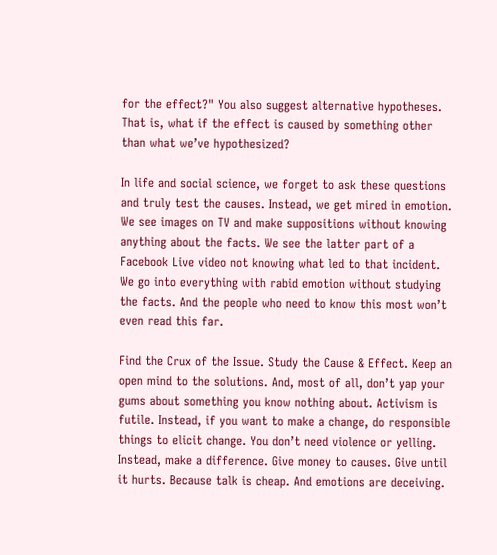for the effect?" You also suggest alternative hypotheses. That is, what if the effect is caused by something other than what we’ve hypothesized?

In life and social science, we forget to ask these questions and truly test the causes. Instead, we get mired in emotion. We see images on TV and make suppositions without knowing anything about the facts. We see the latter part of a Facebook Live video not knowing what led to that incident. We go into everything with rabid emotion without studying the facts. And the people who need to know this most won’t even read this far.

Find the Crux of the Issue. Study the Cause & Effect. Keep an open mind to the solutions. And, most of all, don’t yap your gums about something you know nothing about. Activism is futile. Instead, if you want to make a change, do responsible things to elicit change. You don’t need violence or yelling. Instead, make a difference. Give money to causes. Give until it hurts. Because talk is cheap. And emotions are deceiving.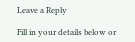Leave a Reply

Fill in your details below or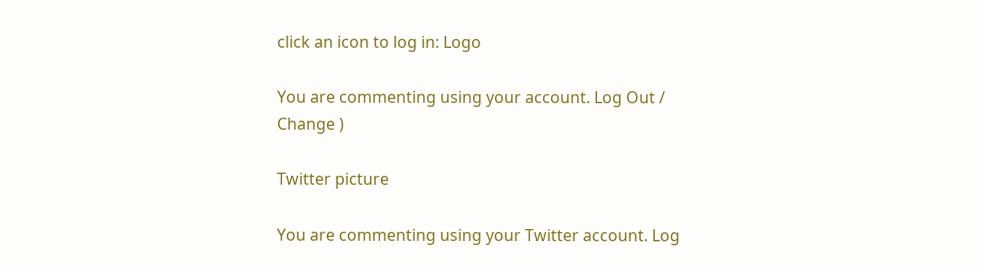click an icon to log in: Logo

You are commenting using your account. Log Out /  Change )

Twitter picture

You are commenting using your Twitter account. Log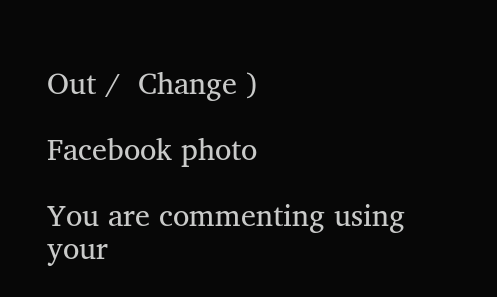Out /  Change )

Facebook photo

You are commenting using your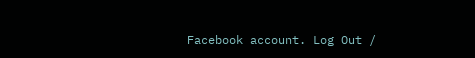Facebook account. Log Out /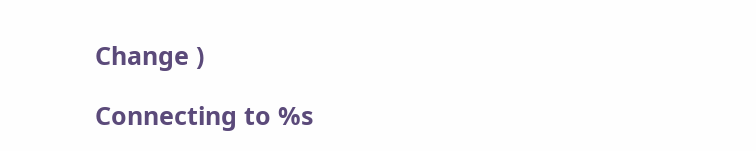Change )

Connecting to %s